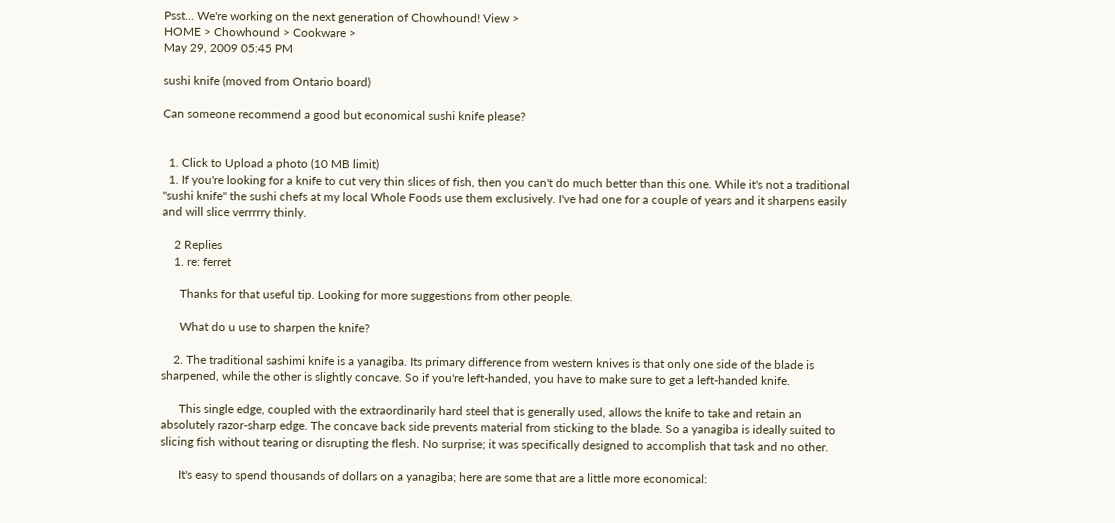Psst... We're working on the next generation of Chowhound! View >
HOME > Chowhound > Cookware >
May 29, 2009 05:45 PM

sushi knife (moved from Ontario board)

Can someone recommend a good but economical sushi knife please?


  1. Click to Upload a photo (10 MB limit)
  1. If you're looking for a knife to cut very thin slices of fish, then you can't do much better than this one. While it's not a traditional "sushi knife" the sushi chefs at my local Whole Foods use them exclusively. I've had one for a couple of years and it sharpens easily and will slice verrrrry thinly.

    2 Replies
    1. re: ferret

      Thanks for that useful tip. Looking for more suggestions from other people.

      What do u use to sharpen the knife?

    2. The traditional sashimi knife is a yanagiba. Its primary difference from western knives is that only one side of the blade is sharpened, while the other is slightly concave. So if you're left-handed, you have to make sure to get a left-handed knife.

      This single edge, coupled with the extraordinarily hard steel that is generally used, allows the knife to take and retain an absolutely razor-sharp edge. The concave back side prevents material from sticking to the blade. So a yanagiba is ideally suited to slicing fish without tearing or disrupting the flesh. No surprise; it was specifically designed to accomplish that task and no other.

      It's easy to spend thousands of dollars on a yanagiba; here are some that are a little more economical: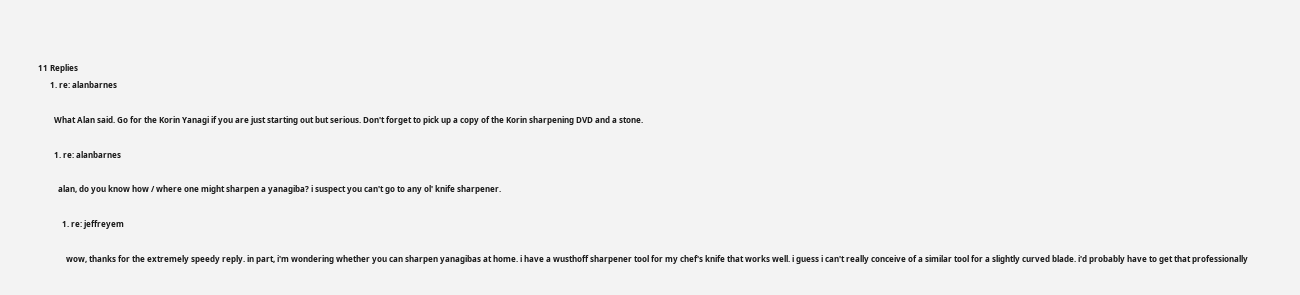11 Replies
      1. re: alanbarnes

        What Alan said. Go for the Korin Yanagi if you are just starting out but serious. Don't forget to pick up a copy of the Korin sharpening DVD and a stone.

        1. re: alanbarnes

          alan, do you know how / where one might sharpen a yanagiba? i suspect you can't go to any ol' knife sharpener.

            1. re: jeffreyem

              wow, thanks for the extremely speedy reply. in part, i'm wondering whether you can sharpen yanagibas at home. i have a wusthoff sharpener tool for my chef's knife that works well. i guess i can't really conceive of a similar tool for a slightly curved blade. i'd probably have to get that professionally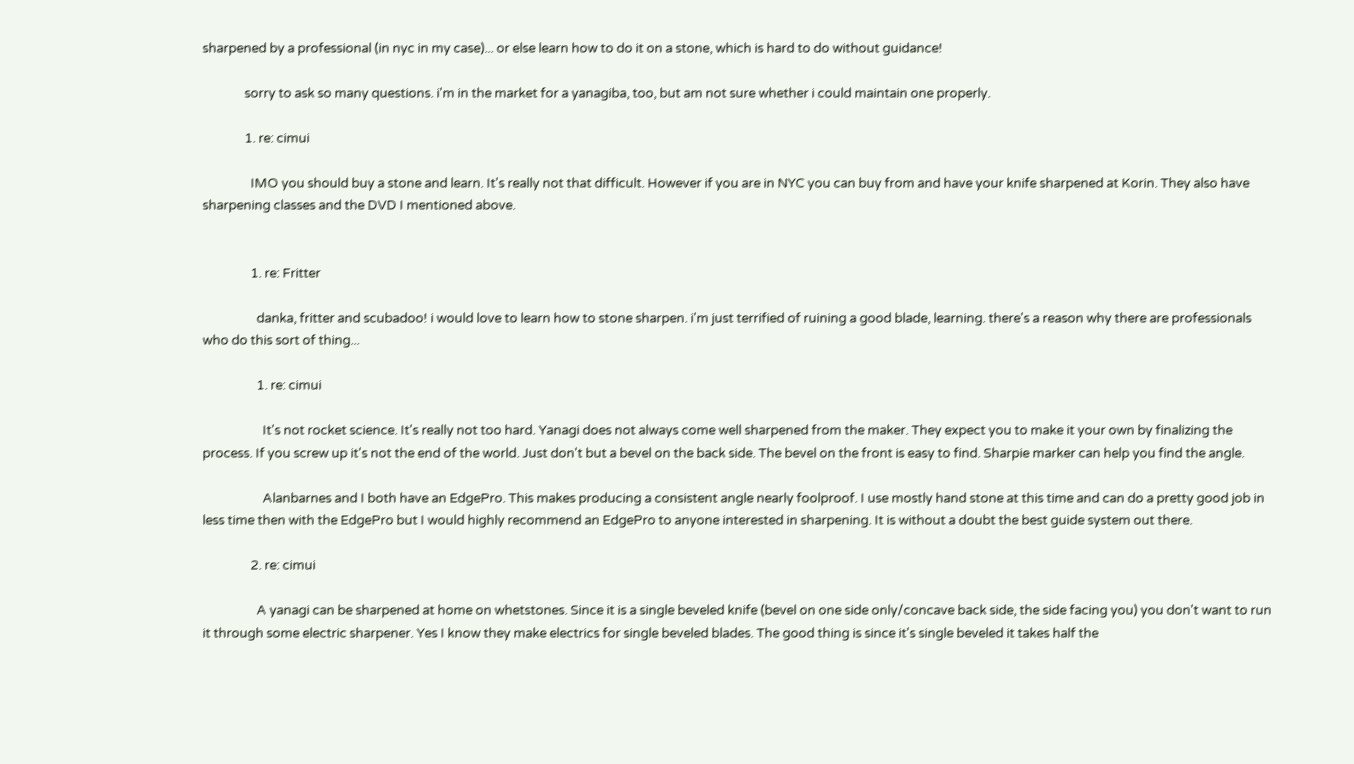sharpened by a professional (in nyc in my case)... or else learn how to do it on a stone, which is hard to do without guidance!

              sorry to ask so many questions. i'm in the market for a yanagiba, too, but am not sure whether i could maintain one properly.

              1. re: cimui

                IMO you should buy a stone and learn. It's really not that difficult. However if you are in NYC you can buy from and have your knife sharpened at Korin. They also have sharpening classes and the DVD I mentioned above.


                1. re: Fritter

                  danka, fritter and scubadoo! i would love to learn how to stone sharpen. i'm just terrified of ruining a good blade, learning. there's a reason why there are professionals who do this sort of thing...

                  1. re: cimui

                    It's not rocket science. It's really not too hard. Yanagi does not always come well sharpened from the maker. They expect you to make it your own by finalizing the process. If you screw up it's not the end of the world. Just don't but a bevel on the back side. The bevel on the front is easy to find. Sharpie marker can help you find the angle.

                    Alanbarnes and I both have an EdgePro. This makes producing a consistent angle nearly foolproof. I use mostly hand stone at this time and can do a pretty good job in less time then with the EdgePro but I would highly recommend an EdgePro to anyone interested in sharpening. It is without a doubt the best guide system out there.

                2. re: cimui

                  A yanagi can be sharpened at home on whetstones. Since it is a single beveled knife (bevel on one side only/concave back side, the side facing you) you don't want to run it through some electric sharpener. Yes I know they make electrics for single beveled blades. The good thing is since it's single beveled it takes half the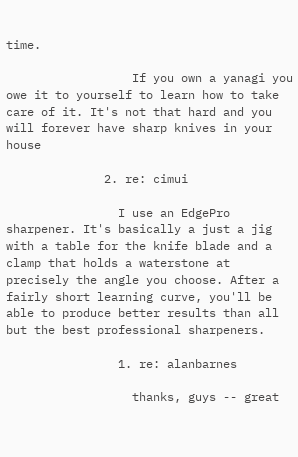time.

                  If you own a yanagi you owe it to yourself to learn how to take care of it. It's not that hard and you will forever have sharp knives in your house

              2. re: cimui

                I use an EdgePro sharpener. It's basically a just a jig with a table for the knife blade and a clamp that holds a waterstone at precisely the angle you choose. After a fairly short learning curve, you'll be able to produce better results than all but the best professional sharpeners.

                1. re: alanbarnes

                  thanks, guys -- great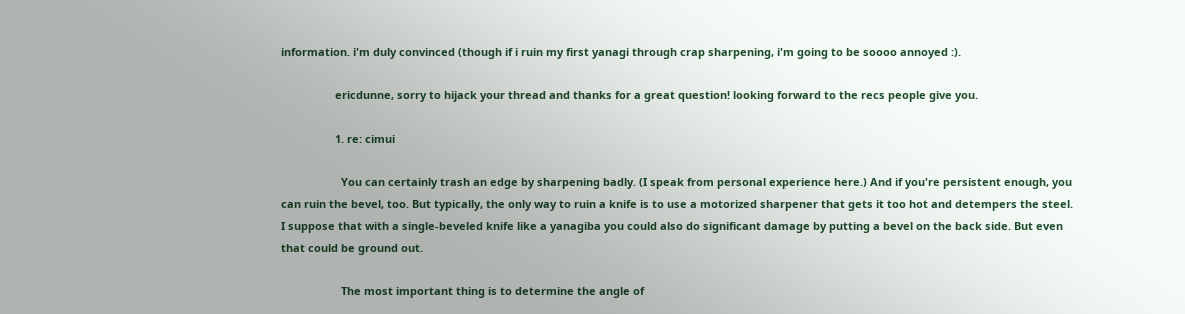information. i'm duly convinced (though if i ruin my first yanagi through crap sharpening, i'm going to be soooo annoyed :).

                  ericdunne, sorry to hijack your thread and thanks for a great question! looking forward to the recs people give you.

                  1. re: cimui

                    You can certainly trash an edge by sharpening badly. (I speak from personal experience here.) And if you're persistent enough, you can ruin the bevel, too. But typically, the only way to ruin a knife is to use a motorized sharpener that gets it too hot and detempers the steel. I suppose that with a single-beveled knife like a yanagiba you could also do significant damage by putting a bevel on the back side. But even that could be ground out.

                    The most important thing is to determine the angle of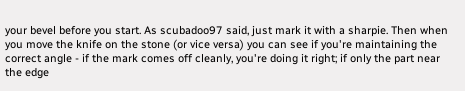your bevel before you start. As scubadoo97 said, just mark it with a sharpie. Then when you move the knife on the stone (or vice versa) you can see if you're maintaining the correct angle - if the mark comes off cleanly, you're doing it right; if only the part near the edge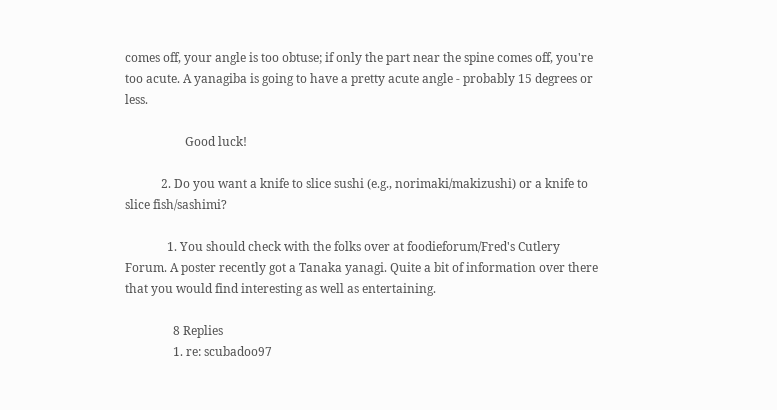comes off, your angle is too obtuse; if only the part near the spine comes off, you're too acute. A yanagiba is going to have a pretty acute angle - probably 15 degrees or less.

                    Good luck!

            2. Do you want a knife to slice sushi (e.g., norimaki/makizushi) or a knife to slice fish/sashimi?

              1. You should check with the folks over at foodieforum/Fred's Cutlery Forum. A poster recently got a Tanaka yanagi. Quite a bit of information over there that you would find interesting as well as entertaining.

                8 Replies
                1. re: scubadoo97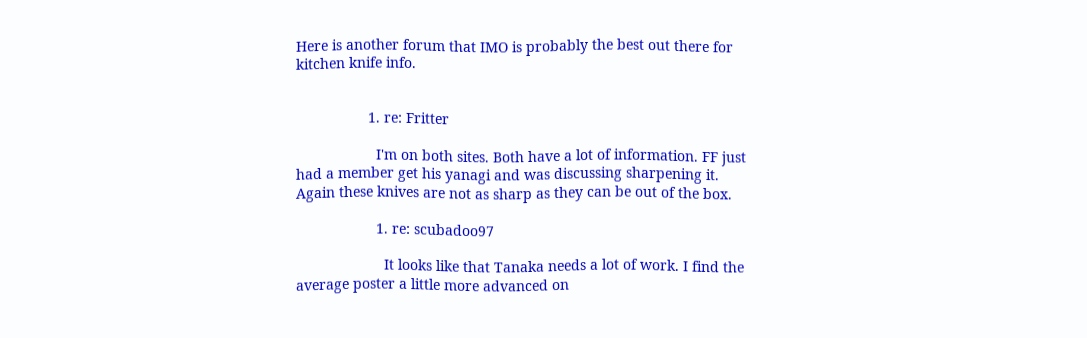Here is another forum that IMO is probably the best out there for kitchen knife info.


                  1. re: Fritter

                    I'm on both sites. Both have a lot of information. FF just had a member get his yanagi and was discussing sharpening it. Again these knives are not as sharp as they can be out of the box.

                    1. re: scubadoo97

                      It looks like that Tanaka needs a lot of work. I find the average poster a little more advanced on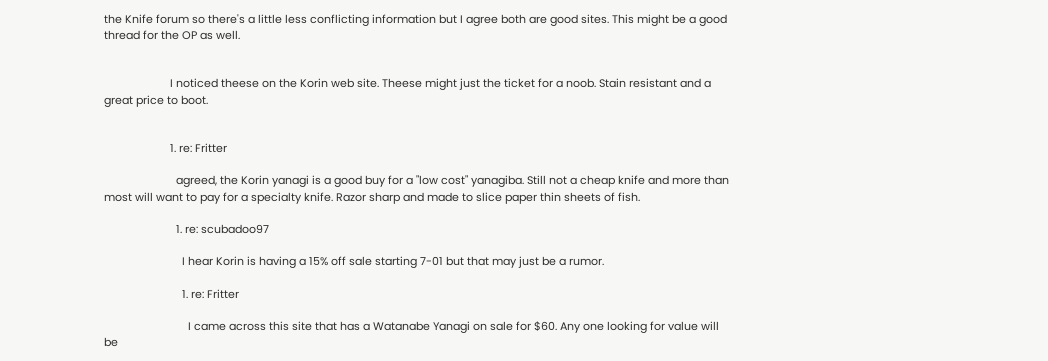the Knife forum so there's a little less conflicting information but I agree both are good sites. This might be a good thread for the OP as well.


                      I noticed theese on the Korin web site. Theese might just the ticket for a noob. Stain resistant and a great price to boot.


                      1. re: Fritter

                        agreed, the Korin yanagi is a good buy for a "low cost" yanagiba. Still not a cheap knife and more than most will want to pay for a specialty knife. Razor sharp and made to slice paper thin sheets of fish.

                        1. re: scubadoo97

                          I hear Korin is having a 15% off sale starting 7-01 but that may just be a rumor.

                          1. re: Fritter

                            I came across this site that has a Watanabe Yanagi on sale for $60. Any one looking for value will be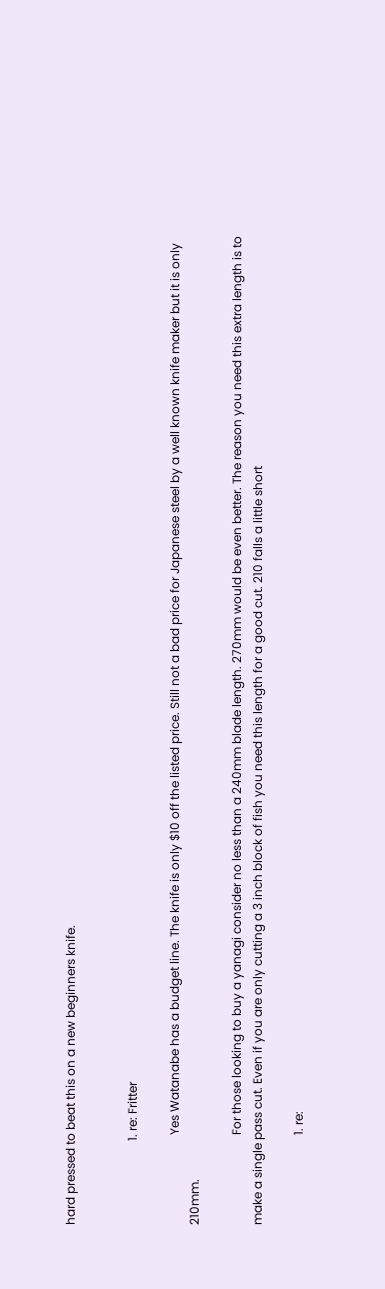hard pressed to beat this on a new beginners knife.


                            1. re: Fritter

                              Yes Watanabe has a budget line. The knife is only $10 off the listed price. Still not a bad price for Japanese steel by a well known knife maker but it is only 210mm.

                              For those looking to buy a yanagi consider no less than a 240mm blade length. 270mm would be even better. The reason you need this extra length is to make a single pass cut. Even if you are only cutting a 3 inch block of fish you need this length for a good cut. 210 falls a little short

                              1. re: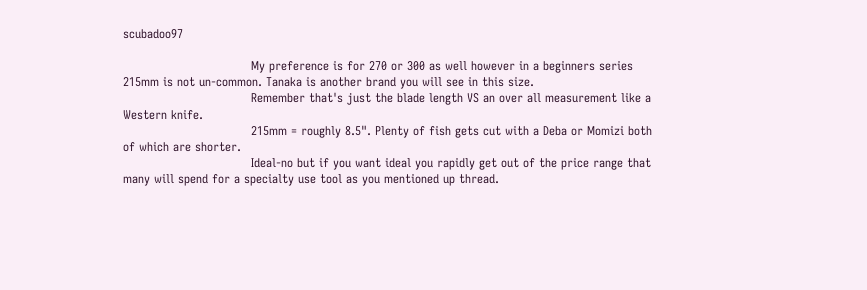scubadoo97

                                My preference is for 270 or 300 as well however in a beginners series 215mm is not un-common. Tanaka is another brand you will see in this size.
                                Remember that's just the blade length VS an over all measurement like a Western knife.
                                215mm = roughly 8.5". Plenty of fish gets cut with a Deba or Momizi both of which are shorter.
                                Ideal-no but if you want ideal you rapidly get out of the price range that many will spend for a specialty use tool as you mentioned up thread.